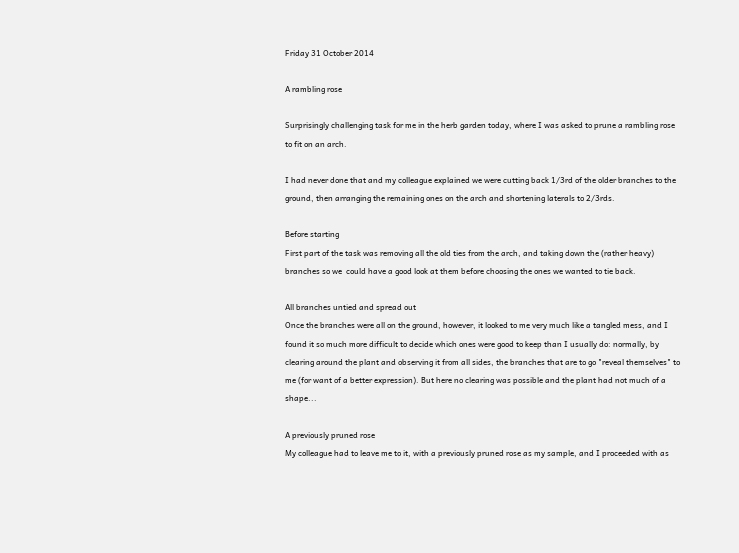Friday 31 October 2014

A rambling rose

Surprisingly challenging task for me in the herb garden today, where I was asked to prune a rambling rose to fit on an arch.

I had never done that and my colleague explained we were cutting back 1/3rd of the older branches to the ground, then arranging the remaining ones on the arch and shortening laterals to 2/3rds.

Before starting
First part of the task was removing all the old ties from the arch, and taking down the (rather heavy) branches so we  could have a good look at them before choosing the ones we wanted to tie back.

All branches untied and spread out
Once the branches were all on the ground, however, it looked to me very much like a tangled mess, and I found it so much more difficult to decide which ones were good to keep than I usually do: normally, by clearing around the plant and observing it from all sides, the branches that are to go "reveal themselves" to me (for want of a better expression). But here no clearing was possible and the plant had not much of a shape...

A previously pruned rose
My colleague had to leave me to it, with a previously pruned rose as my sample, and I proceeded with as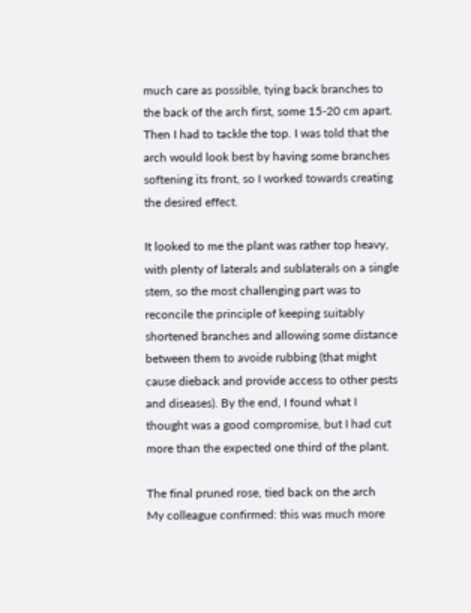much care as possible, tying back branches to the back of the arch first, some 15-20 cm apart. Then I had to tackle the top. I was told that the arch would look best by having some branches softening its front, so I worked towards creating the desired effect.

It looked to me the plant was rather top heavy, with plenty of laterals and sublaterals on a single stem, so the most challenging part was to reconcile the principle of keeping suitably shortened branches and allowing some distance between them to avoide rubbing (that might cause dieback and provide access to other pests and diseases). By the end, I found what I thought was a good compromise, but I had cut more than the expected one third of the plant.

The final pruned rose, tied back on the arch
My colleague confirmed: this was much more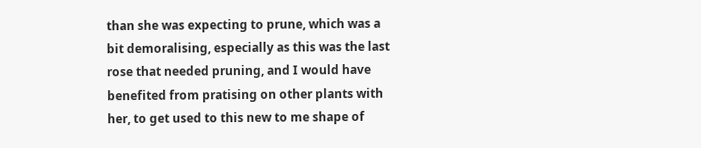than she was expecting to prune, which was a bit demoralising, especially as this was the last rose that needed pruning, and I would have benefited from pratising on other plants with her, to get used to this new to me shape of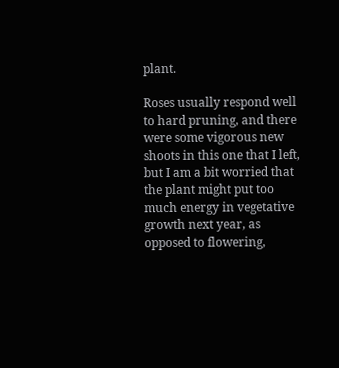plant.

Roses usually respond well to hard pruning, and there were some vigorous new shoots in this one that I left, but I am a bit worried that the plant might put too much energy in vegetative growth next year, as opposed to flowering,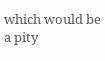which would be a pity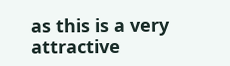as this is a very attractive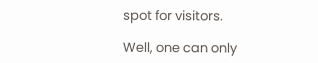spot for visitors.

Well, one can only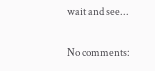wait and see...

No comments: